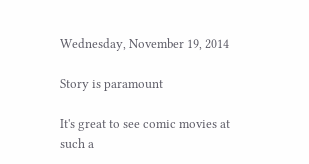Wednesday, November 19, 2014

Story is paramount

It's great to see comic movies at such a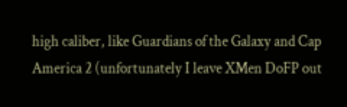high caliber, like Guardians of the Galaxy and Cap America 2 (unfortunately I leave XMen DoFP out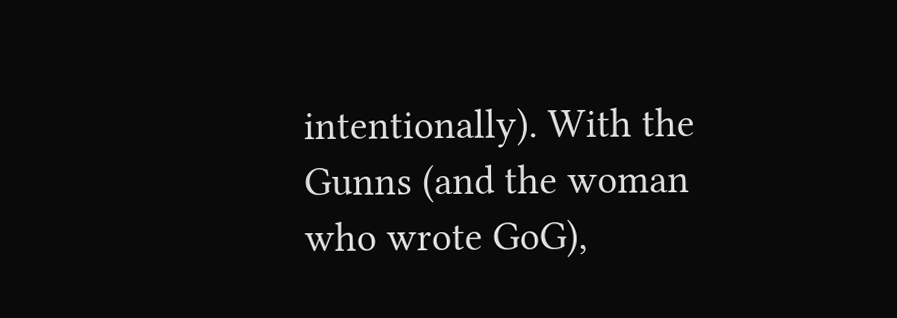intentionally). With the Gunns (and the woman who wrote GoG),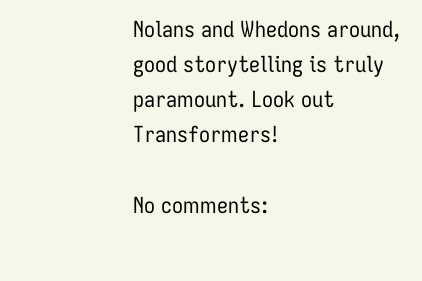Nolans and Whedons around, good storytelling is truly paramount. Look out Transformers!

No comments: